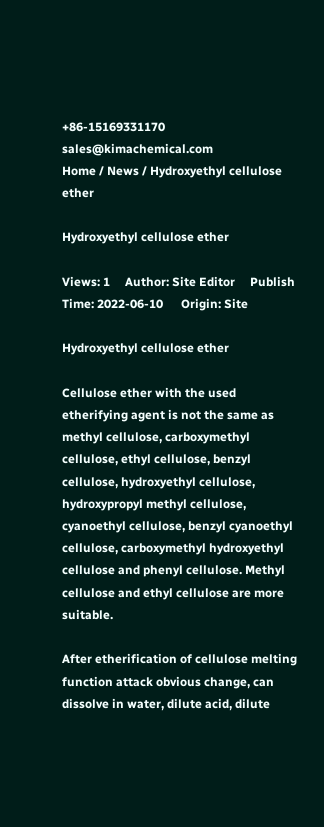+86-15169331170    sales@kimachemical.com
Home / News / Hydroxyethyl cellulose ether

Hydroxyethyl cellulose ether

Views: 1     Author: Site Editor     Publish Time: 2022-06-10      Origin: Site

Hydroxyethyl cellulose ether

Cellulose ether with the used etherifying agent is not the same as methyl cellulose, carboxymethyl cellulose, ethyl cellulose, benzyl cellulose, hydroxyethyl cellulose, hydroxypropyl methyl cellulose, cyanoethyl cellulose, benzyl cyanoethyl cellulose, carboxymethyl hydroxyethyl cellulose and phenyl cellulose. Methyl cellulose and ethyl cellulose are more suitable.

After etherification of cellulose melting function attack obvious change, can dissolve in water, dilute acid, dilute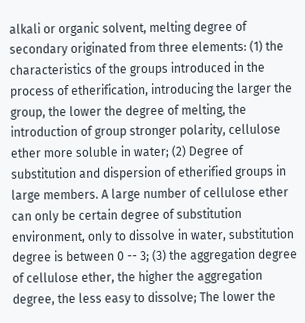alkali or organic solvent, melting degree of secondary originated from three elements: (1) the characteristics of the groups introduced in the process of etherification, introducing the larger the group, the lower the degree of melting, the introduction of group stronger polarity, cellulose ether more soluble in water; (2) Degree of substitution and dispersion of etherified groups in large members. A large number of cellulose ether can only be certain degree of substitution environment, only to dissolve in water, substitution degree is between 0 -- 3; (3) the aggregation degree of cellulose ether, the higher the aggregation degree, the less easy to dissolve; The lower the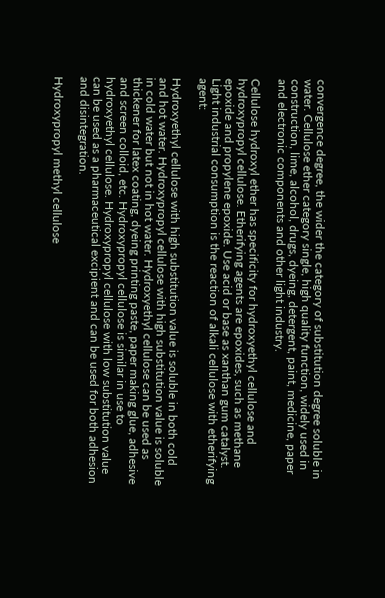convergence degree, the wider the category of substitution degree soluble in water. Cellulose ether category single, high quality function, widely used in construction, lime, alcohol, drugs, dyeing, detergent, paint, medicine, paper and electronic components and other light industry.

Cellulose hydroxyl ether has specificity for hydroxyethyl cellulose and hydroxypropyl cellulose. Etherifying agents are epoxides, such as methane epoxide and propylene epoxide. Use acid or base as xanthan gum catalyst. Light industrial consumption is the reaction of alkali cellulose with etherifying agent:

Hydroxyethyl cellulose with high substitution value is soluble in both cold and hot water. Hydroxypropyl cellulose with high substitution value is soluble in cold water but not in hot water. Hydroxyethyl cellulose can be used as thickener for latex coating, dyeing printing paste, paper making glue, adhesive and screen colloid, etc. Hydroxypropyl cellulose is similar in use to hydroxyethyl cellulose. Hydroxypropyl cellulose with low substitution value can be used as a pharmaceutical excipient and can be used for both adhesion and disintegration.

Hydroxypropyl methyl cellulose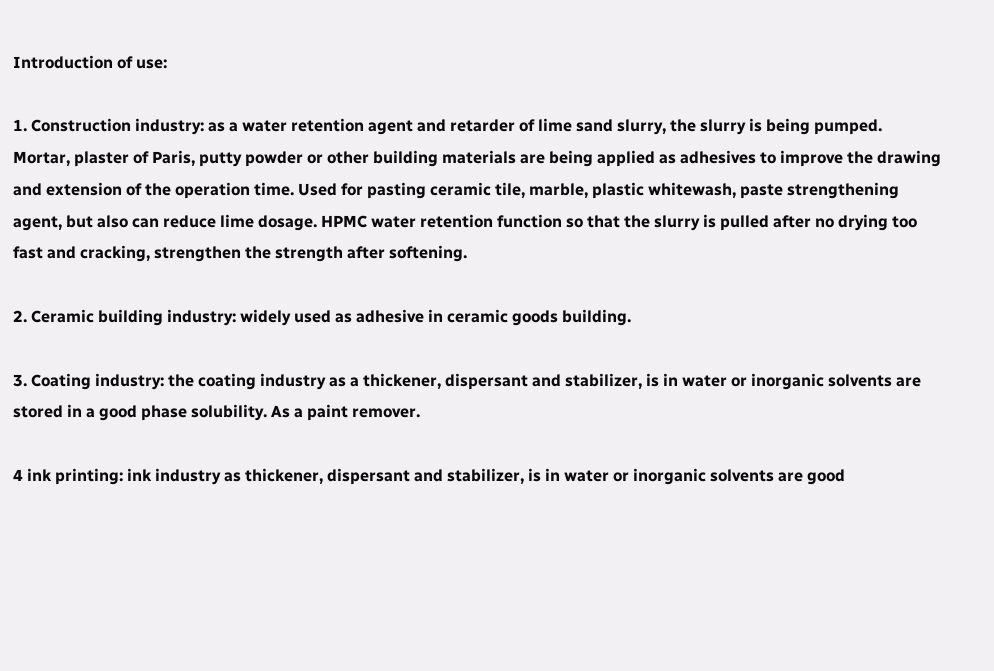Introduction of use:

1. Construction industry: as a water retention agent and retarder of lime sand slurry, the slurry is being pumped. Mortar, plaster of Paris, putty powder or other building materials are being applied as adhesives to improve the drawing and extension of the operation time. Used for pasting ceramic tile, marble, plastic whitewash, paste strengthening agent, but also can reduce lime dosage. HPMC water retention function so that the slurry is pulled after no drying too fast and cracking, strengthen the strength after softening.

2. Ceramic building industry: widely used as adhesive in ceramic goods building.

3. Coating industry: the coating industry as a thickener, dispersant and stabilizer, is in water or inorganic solvents are stored in a good phase solubility. As a paint remover.

4 ink printing: ink industry as thickener, dispersant and stabilizer, is in water or inorganic solvents are good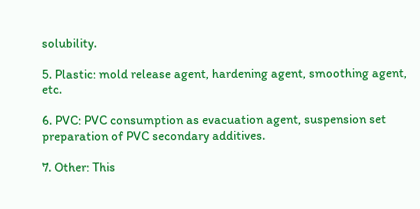solubility.

5. Plastic: mold release agent, hardening agent, smoothing agent, etc.

6. PVC: PVC consumption as evacuation agent, suspension set preparation of PVC secondary additives.

7. Other: This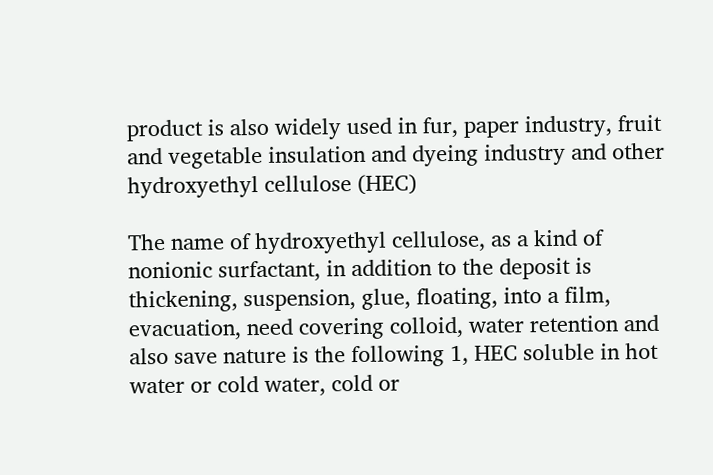product is also widely used in fur, paper industry, fruit and vegetable insulation and dyeing industry and other hydroxyethyl cellulose (HEC)

The name of hydroxyethyl cellulose, as a kind of nonionic surfactant, in addition to the deposit is thickening, suspension, glue, floating, into a film, evacuation, need covering colloid, water retention and also save nature is the following 1, HEC soluble in hot water or cold water, cold or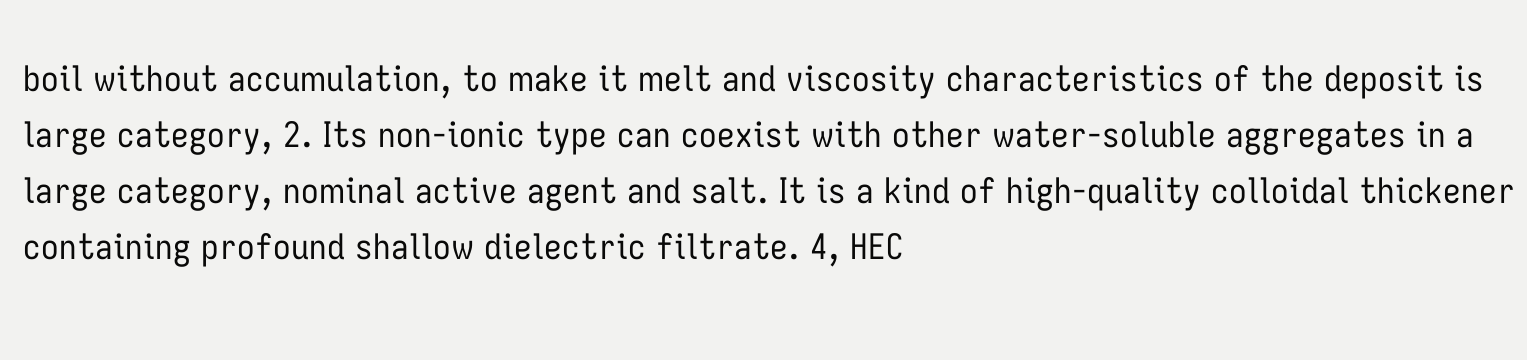boil without accumulation, to make it melt and viscosity characteristics of the deposit is large category, 2. Its non-ionic type can coexist with other water-soluble aggregates in a large category, nominal active agent and salt. It is a kind of high-quality colloidal thickener containing profound shallow dielectric filtrate. 4, HEC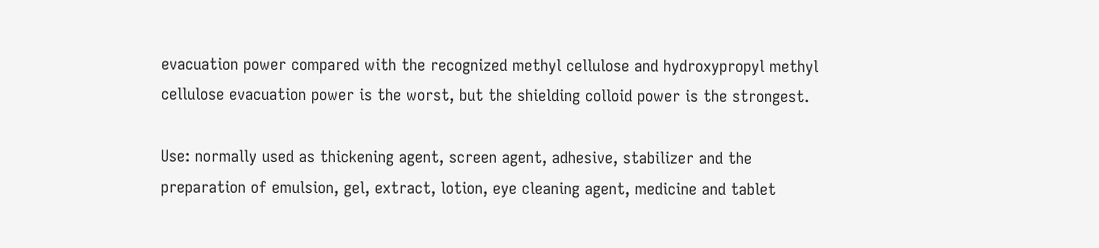evacuation power compared with the recognized methyl cellulose and hydroxypropyl methyl cellulose evacuation power is the worst, but the shielding colloid power is the strongest.

Use: normally used as thickening agent, screen agent, adhesive, stabilizer and the preparation of emulsion, gel, extract, lotion, eye cleaning agent, medicine and tablet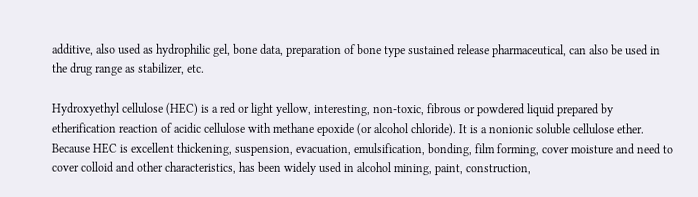additive, also used as hydrophilic gel, bone data, preparation of bone type sustained release pharmaceutical, can also be used in the drug range as stabilizer, etc.

Hydroxyethyl cellulose (HEC) is a red or light yellow, interesting, non-toxic, fibrous or powdered liquid prepared by etherification reaction of acidic cellulose with methane epoxide (or alcohol chloride). It is a nonionic soluble cellulose ether. Because HEC is excellent thickening, suspension, evacuation, emulsification, bonding, film forming, cover moisture and need to cover colloid and other characteristics, has been widely used in alcohol mining, paint, construction,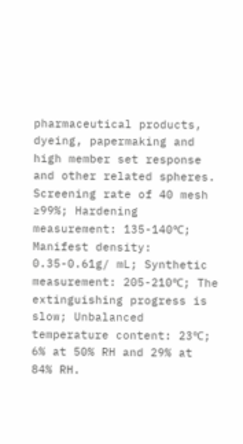pharmaceutical products, dyeing, papermaking and high member set response and other related spheres. Screening rate of 40 mesh ≥99%; Hardening measurement: 135-140℃; Manifest density: 0.35-0.61g/ mL; Synthetic measurement: 205-210℃; The extinguishing progress is slow; Unbalanced temperature content: 23℃; 6% at 50% RH and 29% at 84% RH.